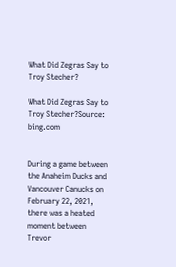What Did Zegras Say to Troy Stecher?

What Did Zegras Say to Troy Stecher?Source: bing.com


During a game between the Anaheim Ducks and Vancouver Canucks on February 22, 2021, there was a heated moment between Trevor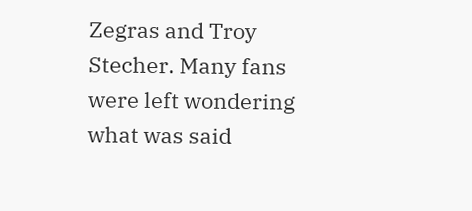Zegras and Troy Stecher. Many fans were left wondering what was said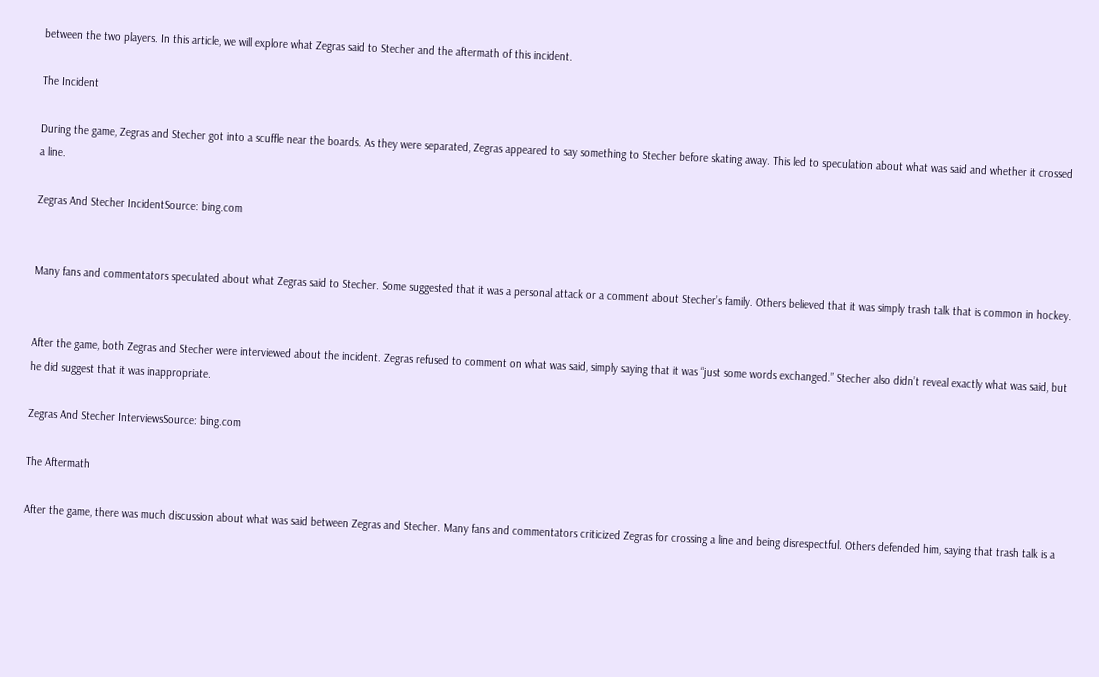between the two players. In this article, we will explore what Zegras said to Stecher and the aftermath of this incident.

The Incident

During the game, Zegras and Stecher got into a scuffle near the boards. As they were separated, Zegras appeared to say something to Stecher before skating away. This led to speculation about what was said and whether it crossed a line.

Zegras And Stecher IncidentSource: bing.com


Many fans and commentators speculated about what Zegras said to Stecher. Some suggested that it was a personal attack or a comment about Stecher’s family. Others believed that it was simply trash talk that is common in hockey.


After the game, both Zegras and Stecher were interviewed about the incident. Zegras refused to comment on what was said, simply saying that it was “just some words exchanged.” Stecher also didn’t reveal exactly what was said, but he did suggest that it was inappropriate.

Zegras And Stecher InterviewsSource: bing.com

The Aftermath

After the game, there was much discussion about what was said between Zegras and Stecher. Many fans and commentators criticized Zegras for crossing a line and being disrespectful. Others defended him, saying that trash talk is a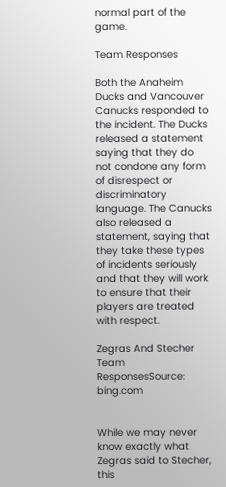normal part of the game.

Team Responses

Both the Anaheim Ducks and Vancouver Canucks responded to the incident. The Ducks released a statement saying that they do not condone any form of disrespect or discriminatory language. The Canucks also released a statement, saying that they take these types of incidents seriously and that they will work to ensure that their players are treated with respect.

Zegras And Stecher Team ResponsesSource: bing.com


While we may never know exactly what Zegras said to Stecher, this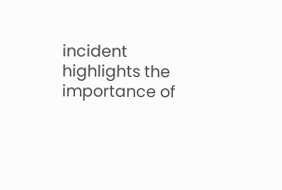incident highlights the importance of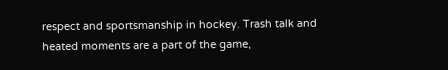respect and sportsmanship in hockey. Trash talk and heated moments are a part of the game,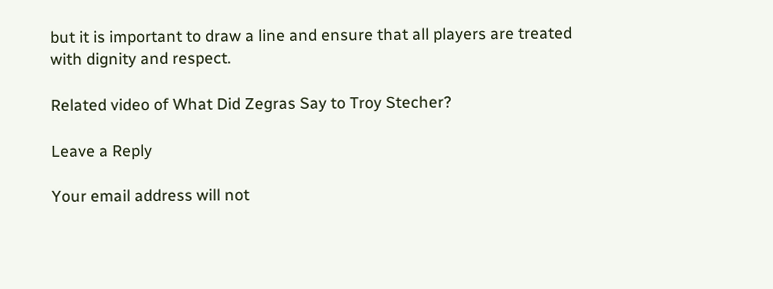but it is important to draw a line and ensure that all players are treated with dignity and respect.

Related video of What Did Zegras Say to Troy Stecher?

Leave a Reply

Your email address will not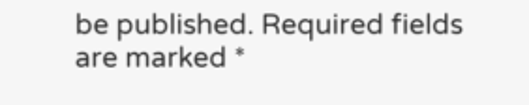be published. Required fields are marked *